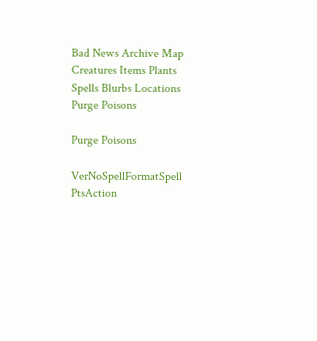Bad News Archive Map Creatures Items Plants Spells Blurbs Locations
Purge Poisons

Purge Poisons

VerNoSpellFormatSpell PtsAction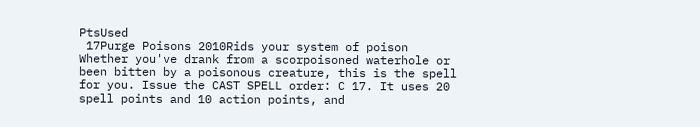PtsUsed
 17Purge Poisons 2010Rids your system of poison
Whether you've drank from a scorpoisoned waterhole or been bitten by a poisonous creature, this is the spell for you. Issue the CAST SPELL order: C 17. It uses 20 spell points and 10 action points, and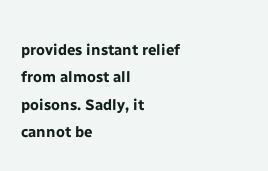provides instant relief from almost all poisons. Sadly, it cannot be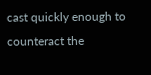cast quickly enough to counteract the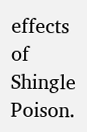effects of Shingle Poison.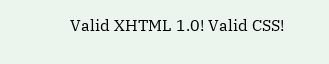Valid XHTML 1.0! Valid CSS!